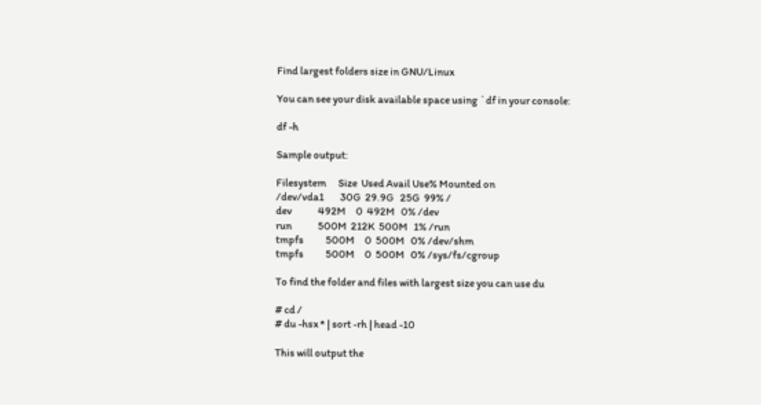Find largest folders size in GNU/Linux

You can see your disk available space using `df in your console:

df -h

Sample output:

Filesystem      Size  Used Avail Use% Mounted on
/dev/vda1        30G  29.9G   25G  99% /
dev             492M     0  492M   0% /dev
run             500M  212K  500M   1% /run
tmpfs           500M     0  500M   0% /dev/shm
tmpfs           500M     0  500M   0% /sys/fs/cgroup

To find the folder and files with largest size you can use du

# cd /
# du -hsx * | sort -rh | head -10

This will output the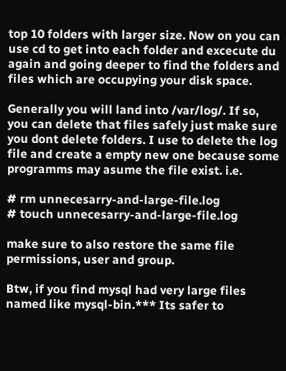top 10 folders with larger size. Now on you can use cd to get into each folder and excecute du again and going deeper to find the folders and files which are occupying your disk space.

Generally you will land into /var/log/. If so, you can delete that files safely just make sure you dont delete folders. I use to delete the log file and create a empty new one because some programms may asume the file exist. i.e.

# rm unnecesarry-and-large-file.log
# touch unnecesarry-and-large-file.log

make sure to also restore the same file permissions, user and group.

Btw, if you find mysql had very large files named like mysql-bin.*** Its safer to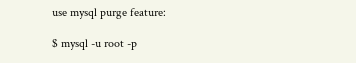use mysql purge feature:

$ mysql -u root -p